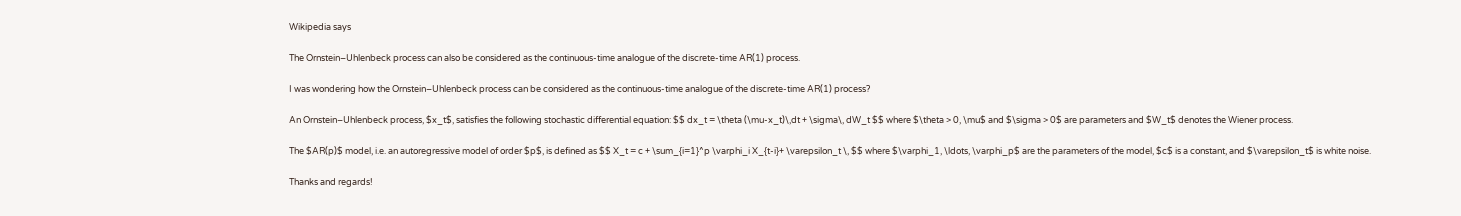Wikipedia says

The Ornstein–Uhlenbeck process can also be considered as the continuous-time analogue of the discrete-time AR(1) process.

I was wondering how the Ornstein–Uhlenbeck process can be considered as the continuous-time analogue of the discrete-time AR(1) process?

An Ornstein–Uhlenbeck process, $x_t$, satisfies the following stochastic differential equation: $$ dx_t = \theta (\mu-x_t)\,dt + \sigma\, dW_t $$ where $\theta > 0, \mu$ and $\sigma > 0$ are parameters and $W_t$ denotes the Wiener process.

The $AR(p)$ model, i.e. an autoregressive model of order $p$, is defined as $$ X_t = c + \sum_{i=1}^p \varphi_i X_{t-i}+ \varepsilon_t \, $$ where $\varphi_1, \ldots, \varphi_p$ are the parameters of the model, $c$ is a constant, and $\varepsilon_t$ is white noise.

Thanks and regards!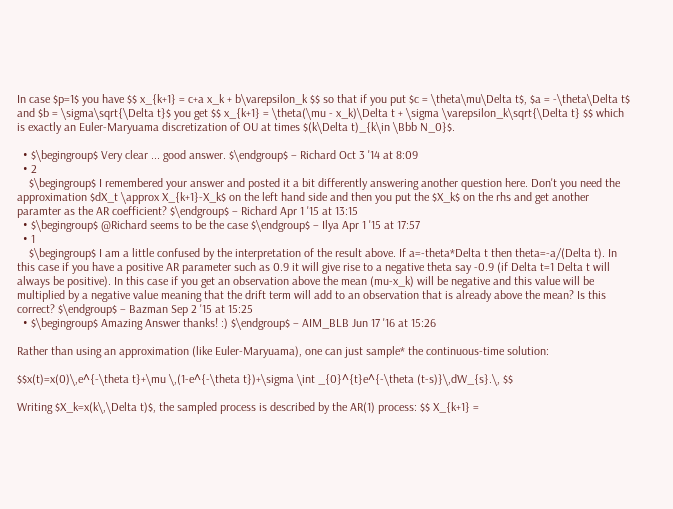In case $p=1$ you have $$ x_{k+1} = c+a x_k + b\varepsilon_k $$ so that if you put $c = \theta\mu\Delta t$, $a = -\theta\Delta t$ and $b = \sigma\sqrt{\Delta t}$ you get $$ x_{k+1} = \theta(\mu - x_k)\Delta t + \sigma \varepsilon_k\sqrt{\Delta t} $$ which is exactly an Euler-Maryuama discretization of OU at times $(k\Delta t)_{k\in \Bbb N_0}$.

  • $\begingroup$ Very clear ... good answer. $\endgroup$ – Richard Oct 3 '14 at 8:09
  • 2
    $\begingroup$ I remembered your answer and posted it a bit differently answering another question here. Don't you need the approximation $dX_t \approx X_{k+1}-X_k$ on the left hand side and then you put the $X_k$ on the rhs and get another paramter as the AR coefficient? $\endgroup$ – Richard Apr 1 '15 at 13:15
  • $\begingroup$ @Richard seems to be the case $\endgroup$ – Ilya Apr 1 '15 at 17:57
  • 1
    $\begingroup$ I am a little confused by the interpretation of the result above. If a=-theta*Delta t then theta=-a/(Delta t). In this case if you have a positive AR parameter such as 0.9 it will give rise to a negative theta say -0.9 (if Delta t=1 Delta t will always be positive). In this case if you get an observation above the mean (mu-x_k) will be negative and this value will be multiplied by a negative value meaning that the drift term will add to an observation that is already above the mean? Is this correct? $\endgroup$ – Bazman Sep 2 '15 at 15:25
  • $\begingroup$ Amazing Answer thanks! :) $\endgroup$ – AIM_BLB Jun 17 '16 at 15:26

Rather than using an approximation (like Euler-Maryuama), one can just sample* the continuous-time solution:

$$x(t)=x(0)\,e^{-\theta t}+\mu \,(1-e^{-\theta t})+\sigma \int _{0}^{t}e^{-\theta (t-s)}\,dW_{s}.\, $$

Writing $X_k=x(k\,\Delta t)$, the sampled process is described by the AR(1) process: $$ X_{k+1} =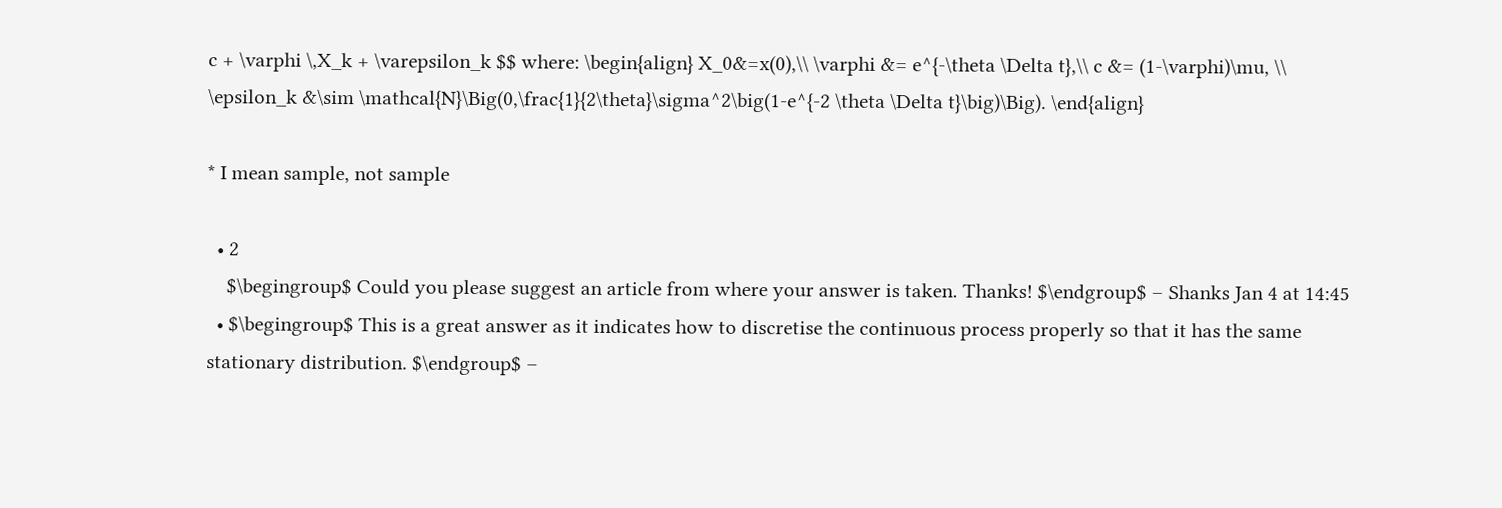c + \varphi \,X_k + \varepsilon_k $$ where: \begin{align} X_0&=x(0),\\ \varphi &= e^{-\theta \Delta t},\\ c &= (1-\varphi)\mu, \\ \epsilon_k &\sim \mathcal{N}\Big(0,\frac{1}{2\theta}\sigma^2\big(1-e^{-2 \theta \Delta t}\big)\Big). \end{align}

* I mean sample, not sample

  • 2
    $\begingroup$ Could you please suggest an article from where your answer is taken. Thanks! $\endgroup$ – Shanks Jan 4 at 14:45
  • $\begingroup$ This is a great answer as it indicates how to discretise the continuous process properly so that it has the same stationary distribution. $\endgroup$ –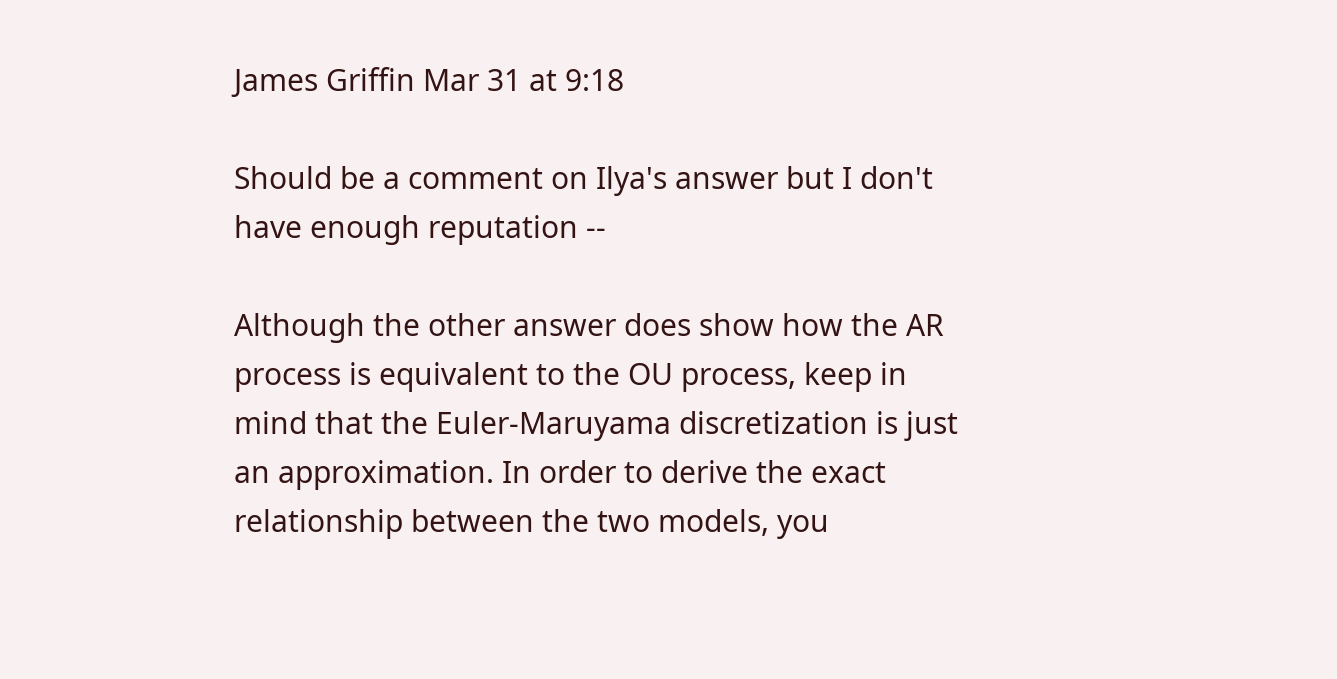James Griffin Mar 31 at 9:18

Should be a comment on Ilya's answer but I don't have enough reputation --

Although the other answer does show how the AR process is equivalent to the OU process, keep in mind that the Euler-Maruyama discretization is just an approximation. In order to derive the exact relationship between the two models, you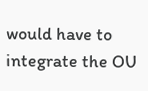would have to integrate the OU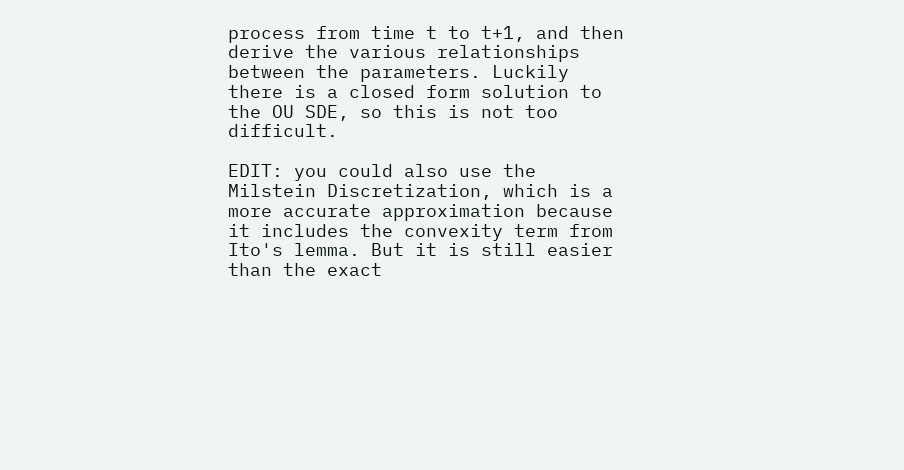process from time t to t+1, and then derive the various relationships between the parameters. Luckily there is a closed form solution to the OU SDE, so this is not too difficult.

EDIT: you could also use the Milstein Discretization, which is a more accurate approximation because it includes the convexity term from Ito's lemma. But it is still easier than the exact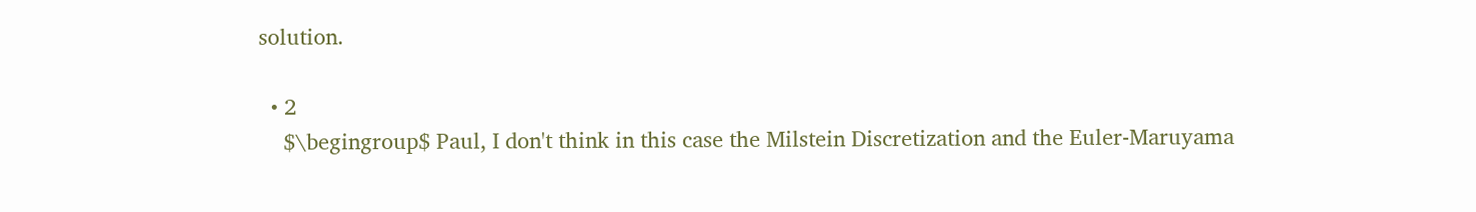solution.

  • 2
    $\begingroup$ Paul, I don't think in this case the Milstein Discretization and the Euler-Maruyama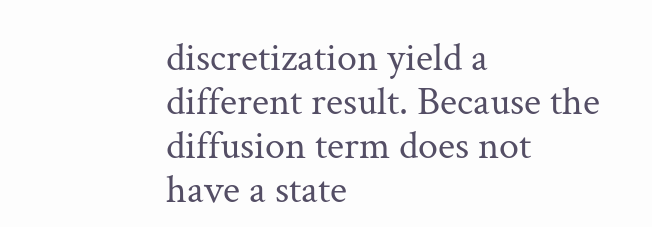discretization yield a different result. Because the diffusion term does not have a state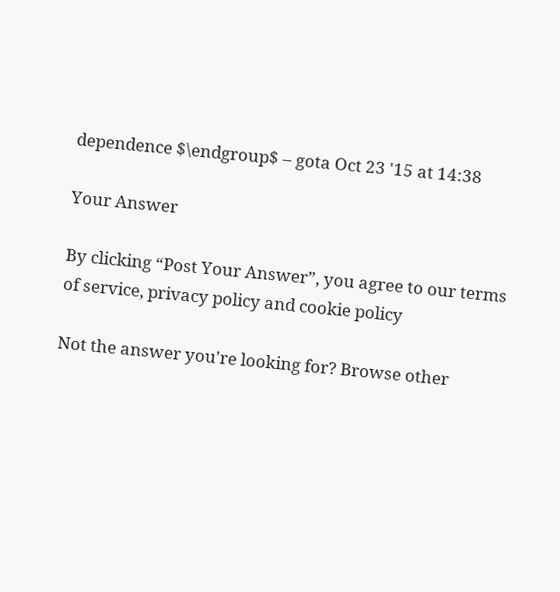dependence $\endgroup$ – gota Oct 23 '15 at 14:38

Your Answer

By clicking “Post Your Answer”, you agree to our terms of service, privacy policy and cookie policy

Not the answer you're looking for? Browse other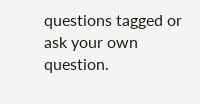questions tagged or ask your own question.